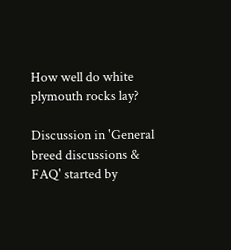How well do white plymouth rocks lay?

Discussion in 'General breed discussions & FAQ' started by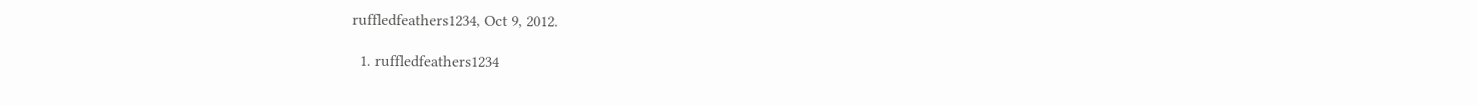ruffledfeathers1234, Oct 9, 2012.

  1. ruffledfeathers1234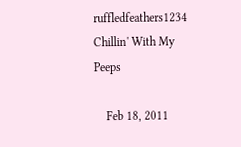ruffledfeathers1234 Chillin' With My Peeps

    Feb 18, 2011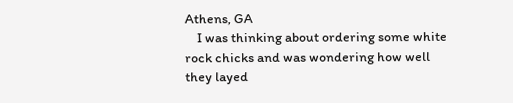Athens, GA
    I was thinking about ordering some white rock chicks and was wondering how well they layed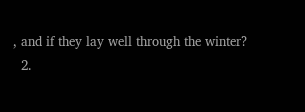, and if they lay well through the winter?
  2.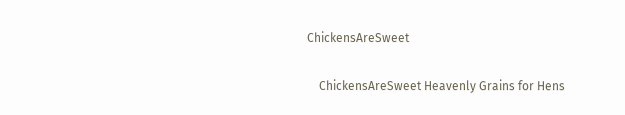ChickensAreSweet

    ChickensAreSweet Heavenly Grains for Hens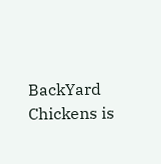BackYard Chickens is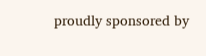proudly sponsored by